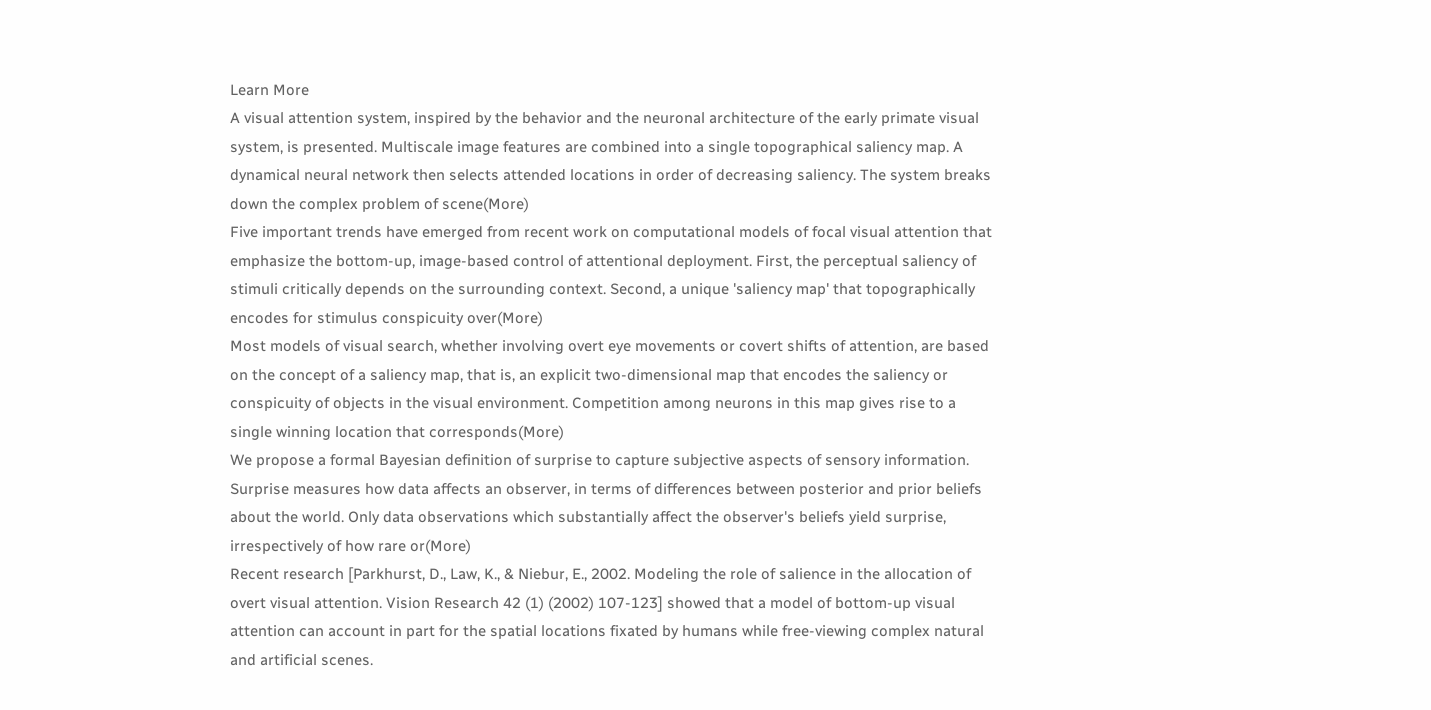Learn More
A visual attention system, inspired by the behavior and the neuronal architecture of the early primate visual system, is presented. Multiscale image features are combined into a single topographical saliency map. A dynamical neural network then selects attended locations in order of decreasing saliency. The system breaks down the complex problem of scene(More)
Five important trends have emerged from recent work on computational models of focal visual attention that emphasize the bottom-up, image-based control of attentional deployment. First, the perceptual saliency of stimuli critically depends on the surrounding context. Second, a unique 'saliency map' that topographically encodes for stimulus conspicuity over(More)
Most models of visual search, whether involving overt eye movements or covert shifts of attention, are based on the concept of a saliency map, that is, an explicit two-dimensional map that encodes the saliency or conspicuity of objects in the visual environment. Competition among neurons in this map gives rise to a single winning location that corresponds(More)
We propose a formal Bayesian definition of surprise to capture subjective aspects of sensory information. Surprise measures how data affects an observer, in terms of differences between posterior and prior beliefs about the world. Only data observations which substantially affect the observer's beliefs yield surprise, irrespectively of how rare or(More)
Recent research [Parkhurst, D., Law, K., & Niebur, E., 2002. Modeling the role of salience in the allocation of overt visual attention. Vision Research 42 (1) (2002) 107-123] showed that a model of bottom-up visual attention can account in part for the spatial locations fixated by humans while free-viewing complex natural and artificial scenes.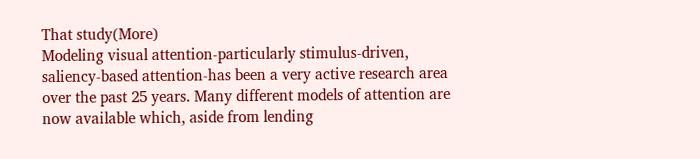That study(More)
Modeling visual attention-particularly stimulus-driven, saliency-based attention-has been a very active research area over the past 25 years. Many different models of attention are now available which, aside from lending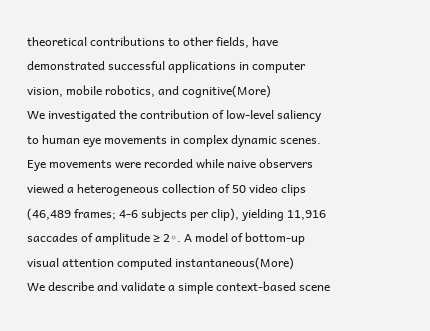theoretical contributions to other fields, have demonstrated successful applications in computer vision, mobile robotics, and cognitive(More)
We investigated the contribution of low-level saliency to human eye movements in complex dynamic scenes. Eye movements were recorded while naive observers viewed a heterogeneous collection of 50 video clips (46,489 frames; 4-6 subjects per clip), yielding 11,916 saccades of amplitude ≥ 2◦. A model of bottom-up visual attention computed instantaneous(More)
We describe and validate a simple context-based scene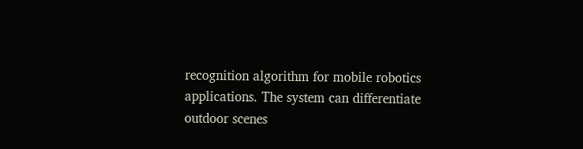recognition algorithm for mobile robotics applications. The system can differentiate outdoor scenes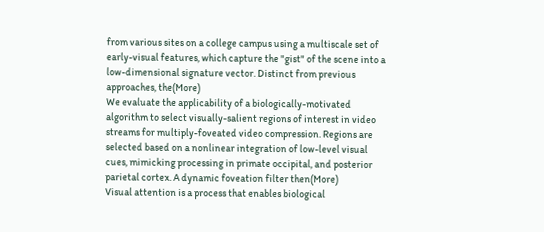from various sites on a college campus using a multiscale set of early-visual features, which capture the "gist" of the scene into a low-dimensional signature vector. Distinct from previous approaches, the(More)
We evaluate the applicability of a biologically-motivated algorithm to select visually-salient regions of interest in video streams for multiply-foveated video compression. Regions are selected based on a nonlinear integration of low-level visual cues, mimicking processing in primate occipital, and posterior parietal cortex. A dynamic foveation filter then(More)
Visual attention is a process that enables biological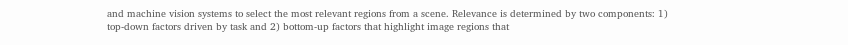and machine vision systems to select the most relevant regions from a scene. Relevance is determined by two components: 1) top-down factors driven by task and 2) bottom-up factors that highlight image regions that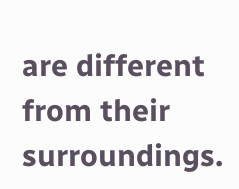are different from their surroundings.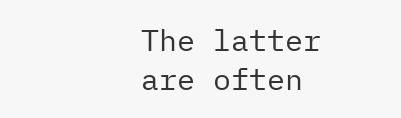The latter are often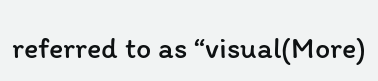referred to as “visual(More)